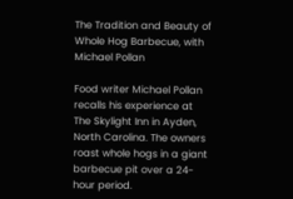The Tradition and Beauty of Whole Hog Barbecue, with Michael Pollan

Food writer Michael Pollan recalls his experience at The Skylight Inn in Ayden, North Carolina. The owners roast whole hogs in a giant barbecue pit over a 24-hour period.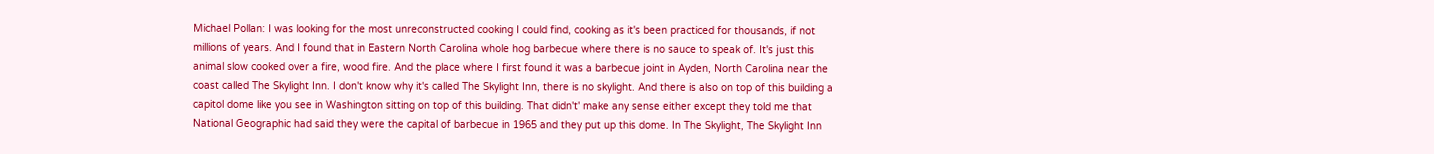Michael Pollan: I was looking for the most unreconstructed cooking I could find, cooking as it's been practiced for thousands, if not millions of years. And I found that in Eastern North Carolina whole hog barbecue where there is no sauce to speak of. It's just this animal slow cooked over a fire, wood fire. And the place where I first found it was a barbecue joint in Ayden, North Carolina near the coast called The Skylight Inn. I don't know why it's called The Skylight Inn, there is no skylight. And there is also on top of this building a capitol dome like you see in Washington sitting on top of this building. That didn't' make any sense either except they told me that National Geographic had said they were the capital of barbecue in 1965 and they put up this dome. In The Skylight, The Skylight Inn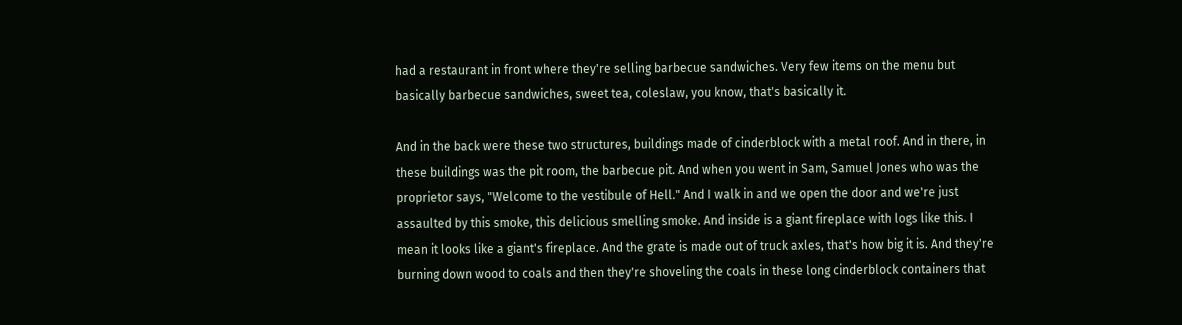had a restaurant in front where they're selling barbecue sandwiches. Very few items on the menu but basically barbecue sandwiches, sweet tea, coleslaw, you know, that's basically it.

And in the back were these two structures, buildings made of cinderblock with a metal roof. And in there, in these buildings was the pit room, the barbecue pit. And when you went in Sam, Samuel Jones who was the proprietor says, "Welcome to the vestibule of Hell." And I walk in and we open the door and we're just assaulted by this smoke, this delicious smelling smoke. And inside is a giant fireplace with logs like this. I mean it looks like a giant's fireplace. And the grate is made out of truck axles, that's how big it is. And they're burning down wood to coals and then they're shoveling the coals in these long cinderblock containers that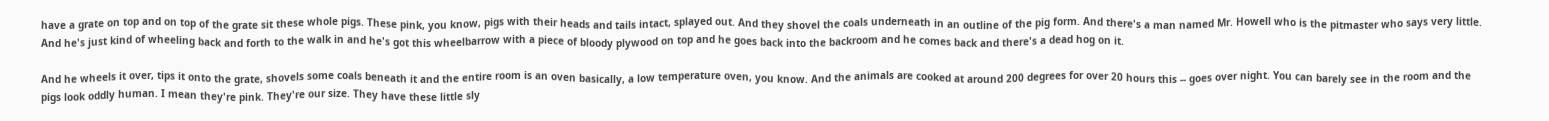have a grate on top and on top of the grate sit these whole pigs. These pink, you know, pigs with their heads and tails intact, splayed out. And they shovel the coals underneath in an outline of the pig form. And there's a man named Mr. Howell who is the pitmaster who says very little. And he's just kind of wheeling back and forth to the walk in and he's got this wheelbarrow with a piece of bloody plywood on top and he goes back into the backroom and he comes back and there's a dead hog on it.

And he wheels it over, tips it onto the grate, shovels some coals beneath it and the entire room is an oven basically, a low temperature oven, you know. And the animals are cooked at around 200 degrees for over 20 hours this -- goes over night. You can barely see in the room and the pigs look oddly human. I mean they're pink. They're our size. They have these little sly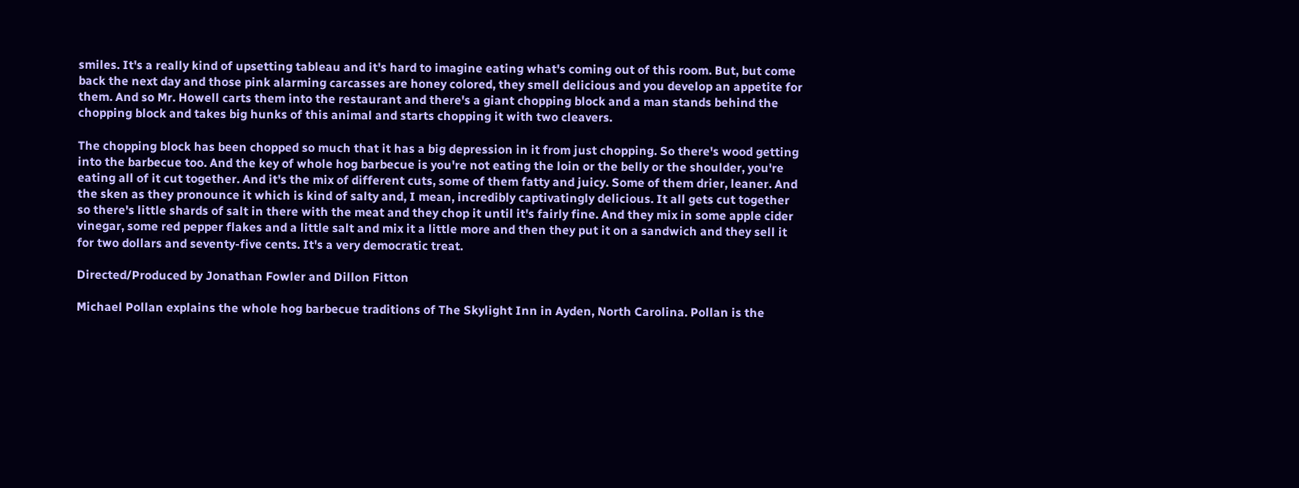smiles. It's a really kind of upsetting tableau and it's hard to imagine eating what's coming out of this room. But, but come back the next day and those pink alarming carcasses are honey colored, they smell delicious and you develop an appetite for them. And so Mr. Howell carts them into the restaurant and there's a giant chopping block and a man stands behind the chopping block and takes big hunks of this animal and starts chopping it with two cleavers.

The chopping block has been chopped so much that it has a big depression in it from just chopping. So there's wood getting into the barbecue too. And the key of whole hog barbecue is you're not eating the loin or the belly or the shoulder, you're eating all of it cut together. And it's the mix of different cuts, some of them fatty and juicy. Some of them drier, leaner. And the sken as they pronounce it which is kind of salty and, I mean, incredibly captivatingly delicious. It all gets cut together so there's little shards of salt in there with the meat and they chop it until it's fairly fine. And they mix in some apple cider vinegar, some red pepper flakes and a little salt and mix it a little more and then they put it on a sandwich and they sell it for two dollars and seventy-five cents. It's a very democratic treat.

Directed/Produced by Jonathan Fowler and Dillon Fitton

Michael Pollan explains the whole hog barbecue traditions of The Skylight Inn in Ayden, North Carolina. Pollan is the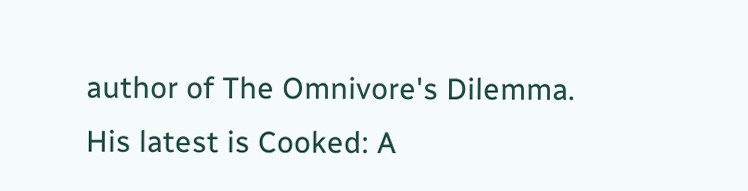author of The Omnivore's Dilemma. His latest is Cooked: A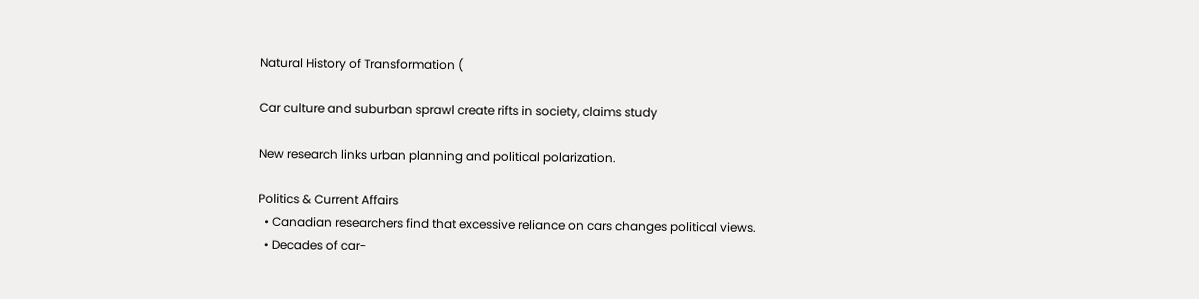Natural History of Transformation (

Car culture and suburban sprawl create rifts in society, claims study

New research links urban planning and political polarization.

Politics & Current Affairs
  • Canadian researchers find that excessive reliance on cars changes political views.
  • Decades of car-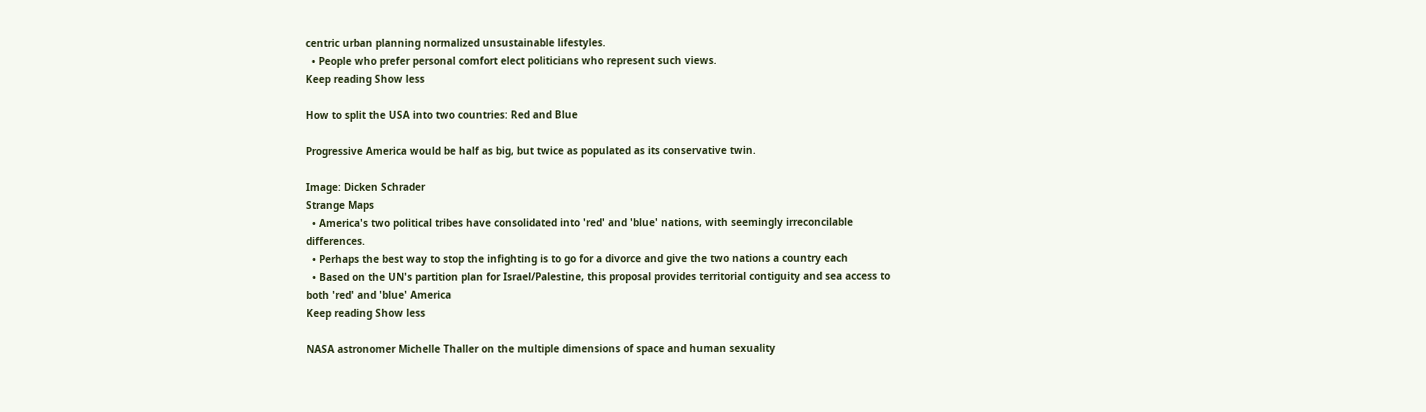centric urban planning normalized unsustainable lifestyles.
  • People who prefer personal comfort elect politicians who represent such views.
Keep reading Show less

How to split the USA into two countries: Red and Blue

Progressive America would be half as big, but twice as populated as its conservative twin.

Image: Dicken Schrader
Strange Maps
  • America's two political tribes have consolidated into 'red' and 'blue' nations, with seemingly irreconcilable differences.
  • Perhaps the best way to stop the infighting is to go for a divorce and give the two nations a country each
  • Based on the UN's partition plan for Israel/Palestine, this proposal provides territorial contiguity and sea access to both 'red' and 'blue' America
Keep reading Show less

NASA astronomer Michelle Thaller on the multiple dimensions of space and human sexuality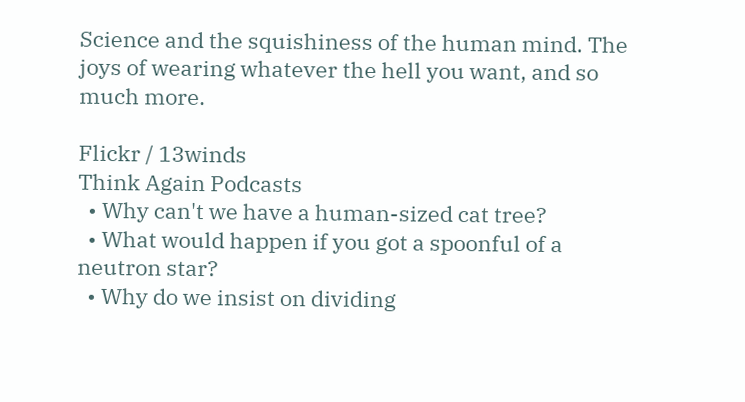Science and the squishiness of the human mind. The joys of wearing whatever the hell you want, and so much more.

Flickr / 13winds
Think Again Podcasts
  • Why can't we have a human-sized cat tree?
  • What would happen if you got a spoonful of a neutron star?
  • Why do we insist on dividing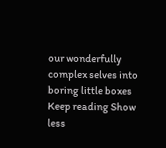our wonderfully complex selves into boring little boxes
Keep reading Show less